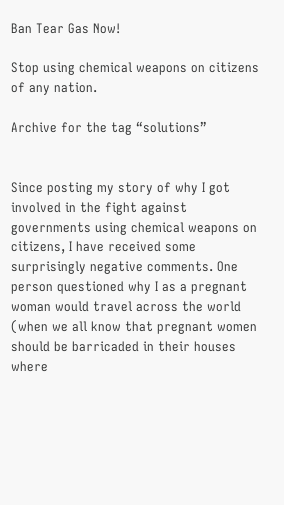Ban Tear Gas Now!

Stop using chemical weapons on citizens of any nation.

Archive for the tag “solutions”


Since posting my story of why I got involved in the fight against governments using chemical weapons on citizens, I have received some surprisingly negative comments. One person questioned why I as a pregnant woman would travel across the world (when we all know that pregnant women should be barricaded in their houses where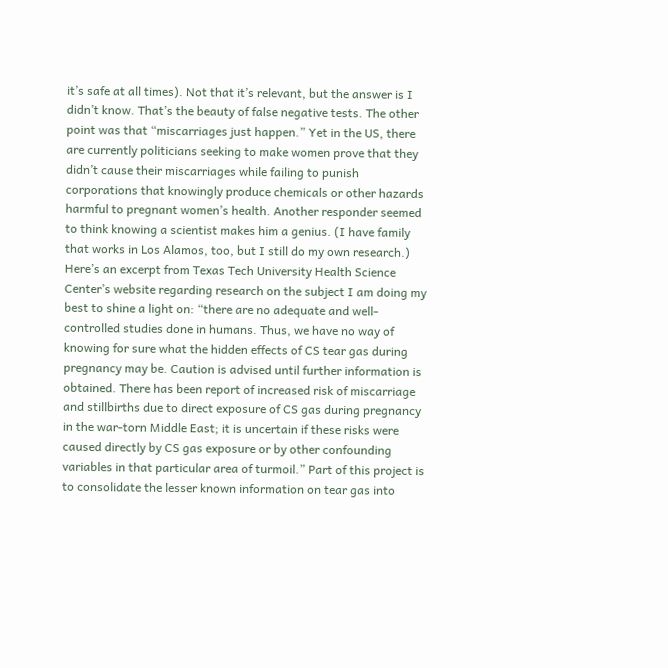it’s safe at all times). Not that it’s relevant, but the answer is I didn’t know. That’s the beauty of false negative tests. The other point was that “miscarriages just happen.” Yet in the US, there are currently politicians seeking to make women prove that they didn’t cause their miscarriages while failing to punish corporations that knowingly produce chemicals or other hazards harmful to pregnant women’s health. Another responder seemed to think knowing a scientist makes him a genius. (I have family that works in Los Alamos, too, but I still do my own research.) Here’s an excerpt from Texas Tech University Health Science Center’s website regarding research on the subject I am doing my best to shine a light on: “there are no adequate and well-controlled studies done in humans. Thus, we have no way of knowing for sure what the hidden effects of CS tear gas during pregnancy may be. Caution is advised until further information is obtained. There has been report of increased risk of miscarriage and stillbirths due to direct exposure of CS gas during pregnancy in the war-torn Middle East; it is uncertain if these risks were caused directly by CS gas exposure or by other confounding variables in that particular area of turmoil.” Part of this project is to consolidate the lesser known information on tear gas into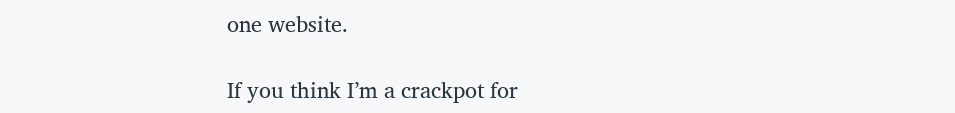one website.

If you think I’m a crackpot for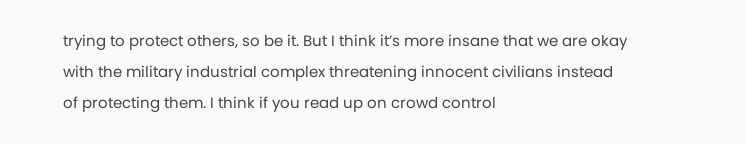trying to protect others, so be it. But I think it’s more insane that we are okay with the military industrial complex threatening innocent civilians instead of protecting them. I think if you read up on crowd control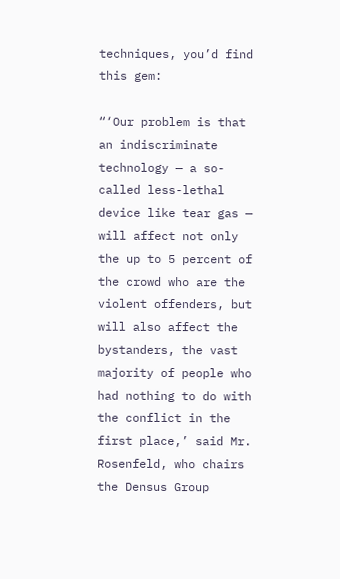techniques, you’d find this gem:

“‘Our problem is that an indiscriminate technology — a so-called less-lethal device like tear gas — will affect not only the up to 5 percent of the crowd who are the violent offenders, but will also affect the bystanders, the vast majority of people who had nothing to do with the conflict in the first place,’ said Mr. Rosenfeld, who chairs the Densus Group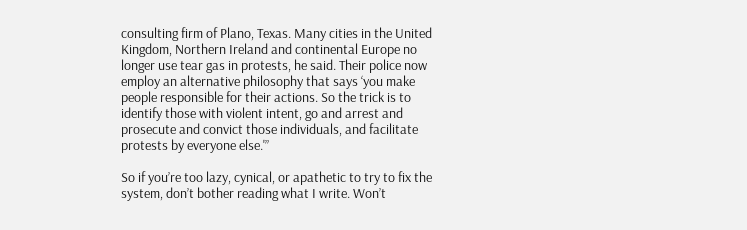consulting firm of Plano, Texas. Many cities in the United Kingdom, Northern Ireland and continental Europe no longer use tear gas in protests, he said. Their police now employ an alternative philosophy that says ‘you make people responsible for their actions. So the trick is to identify those with violent intent, go and arrest and prosecute and convict those individuals, and facilitate protests by everyone else.'”

So if you’re too lazy, cynical, or apathetic to try to fix the system, don’t bother reading what I write. Won’t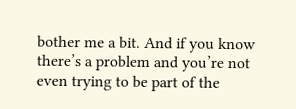bother me a bit. And if you know there’s a problem and you’re not even trying to be part of the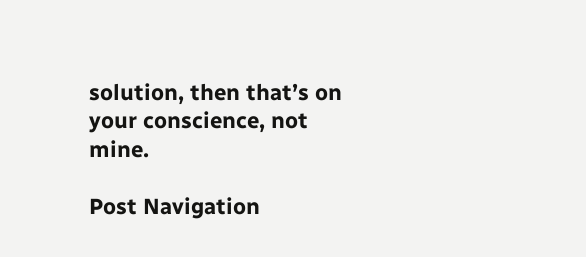solution, then that’s on your conscience, not mine.

Post Navigation